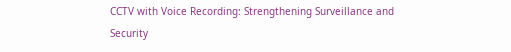CCTV with Voice Recording: Strengthening Surveillance and Security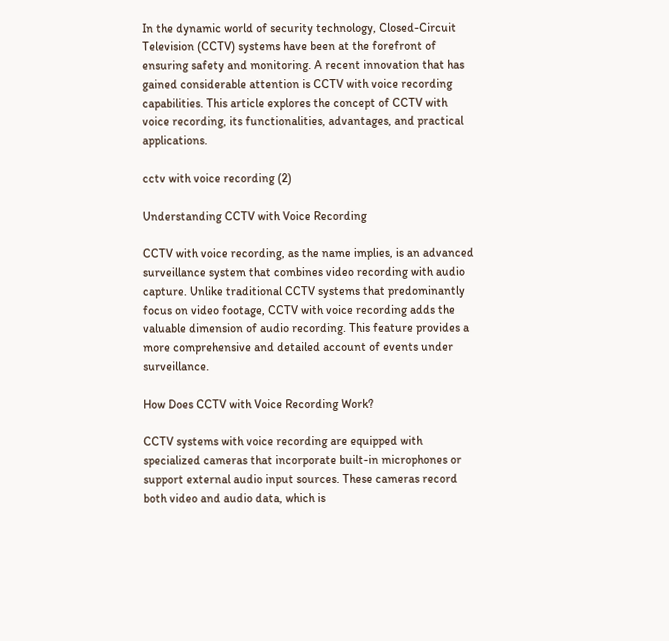In the dynamic world of security technology, Closed-Circuit Television (CCTV) systems have been at the forefront of ensuring safety and monitoring. A recent innovation that has gained considerable attention is CCTV with voice recording capabilities. This article explores the concept of CCTV with voice recording, its functionalities, advantages, and practical applications.

cctv with voice recording (2)

Understanding CCTV with Voice Recording

CCTV with voice recording, as the name implies, is an advanced surveillance system that combines video recording with audio capture. Unlike traditional CCTV systems that predominantly focus on video footage, CCTV with voice recording adds the valuable dimension of audio recording. This feature provides a more comprehensive and detailed account of events under surveillance.

How Does CCTV with Voice Recording Work?

CCTV systems with voice recording are equipped with specialized cameras that incorporate built-in microphones or support external audio input sources. These cameras record both video and audio data, which is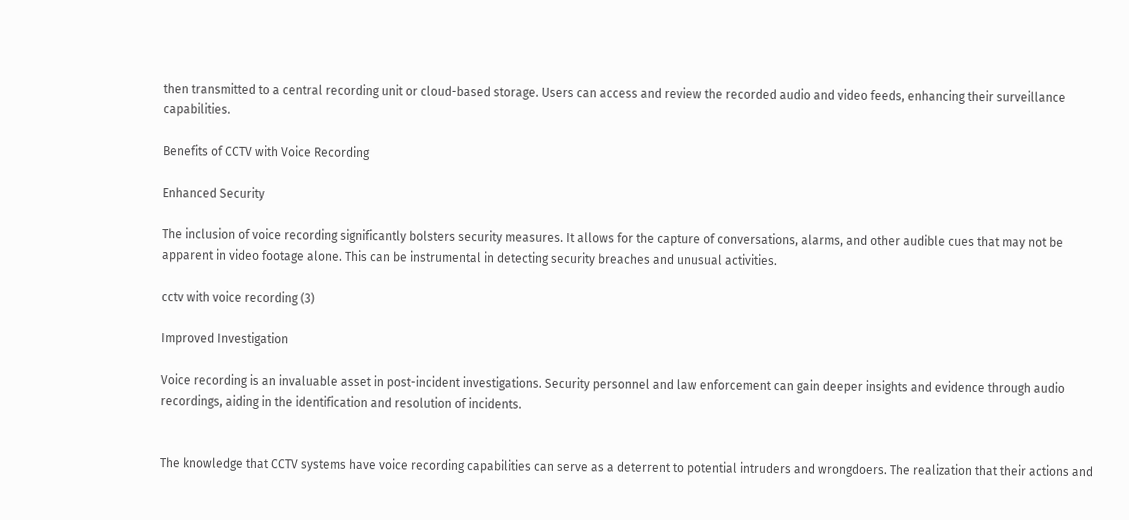then transmitted to a central recording unit or cloud-based storage. Users can access and review the recorded audio and video feeds, enhancing their surveillance capabilities.

Benefits of CCTV with Voice Recording

Enhanced Security

The inclusion of voice recording significantly bolsters security measures. It allows for the capture of conversations, alarms, and other audible cues that may not be apparent in video footage alone. This can be instrumental in detecting security breaches and unusual activities.

cctv with voice recording (3)

Improved Investigation

Voice recording is an invaluable asset in post-incident investigations. Security personnel and law enforcement can gain deeper insights and evidence through audio recordings, aiding in the identification and resolution of incidents.


The knowledge that CCTV systems have voice recording capabilities can serve as a deterrent to potential intruders and wrongdoers. The realization that their actions and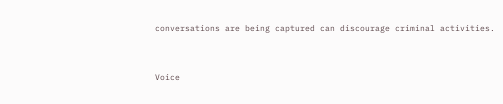conversations are being captured can discourage criminal activities.


Voice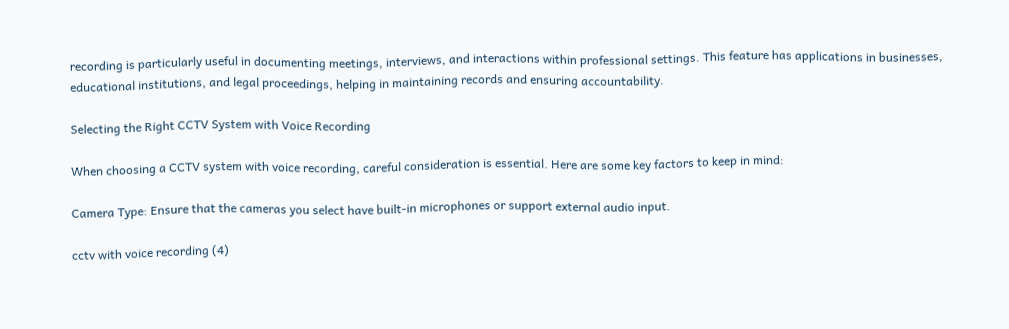recording is particularly useful in documenting meetings, interviews, and interactions within professional settings. This feature has applications in businesses, educational institutions, and legal proceedings, helping in maintaining records and ensuring accountability.

Selecting the Right CCTV System with Voice Recording

When choosing a CCTV system with voice recording, careful consideration is essential. Here are some key factors to keep in mind:

Camera Type: Ensure that the cameras you select have built-in microphones or support external audio input.

cctv with voice recording (4)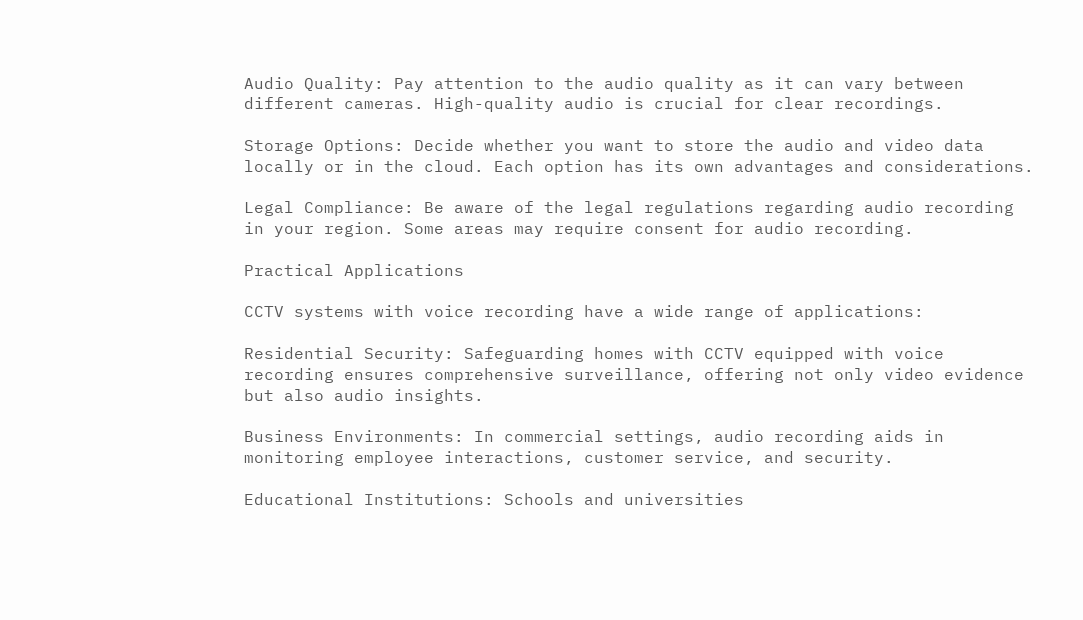Audio Quality: Pay attention to the audio quality as it can vary between different cameras. High-quality audio is crucial for clear recordings.

Storage Options: Decide whether you want to store the audio and video data locally or in the cloud. Each option has its own advantages and considerations.

Legal Compliance: Be aware of the legal regulations regarding audio recording in your region. Some areas may require consent for audio recording.

Practical Applications

CCTV systems with voice recording have a wide range of applications:

Residential Security: Safeguarding homes with CCTV equipped with voice recording ensures comprehensive surveillance, offering not only video evidence but also audio insights.

Business Environments: In commercial settings, audio recording aids in monitoring employee interactions, customer service, and security.

Educational Institutions: Schools and universities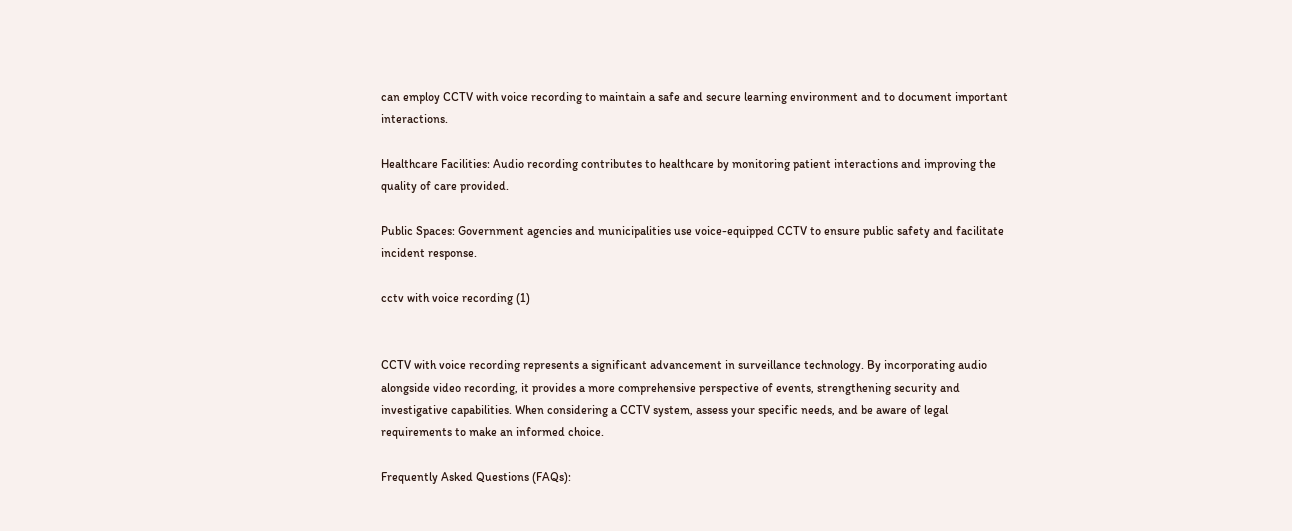can employ CCTV with voice recording to maintain a safe and secure learning environment and to document important interactions.

Healthcare Facilities: Audio recording contributes to healthcare by monitoring patient interactions and improving the quality of care provided.

Public Spaces: Government agencies and municipalities use voice-equipped CCTV to ensure public safety and facilitate incident response.

cctv with voice recording (1)


CCTV with voice recording represents a significant advancement in surveillance technology. By incorporating audio alongside video recording, it provides a more comprehensive perspective of events, strengthening security and investigative capabilities. When considering a CCTV system, assess your specific needs, and be aware of legal requirements to make an informed choice.

Frequently Asked Questions (FAQs):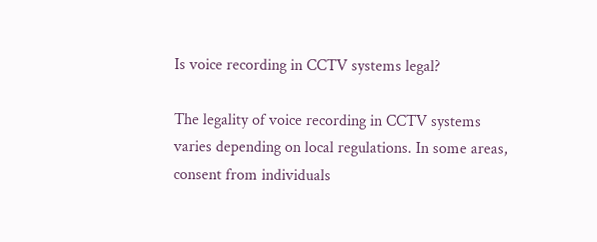Is voice recording in CCTV systems legal?

The legality of voice recording in CCTV systems varies depending on local regulations. In some areas, consent from individuals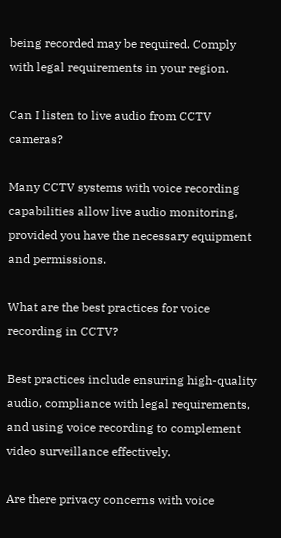being recorded may be required. Comply with legal requirements in your region.

Can I listen to live audio from CCTV cameras?

Many CCTV systems with voice recording capabilities allow live audio monitoring, provided you have the necessary equipment and permissions.

What are the best practices for voice recording in CCTV?

Best practices include ensuring high-quality audio, compliance with legal requirements, and using voice recording to complement video surveillance effectively.

Are there privacy concerns with voice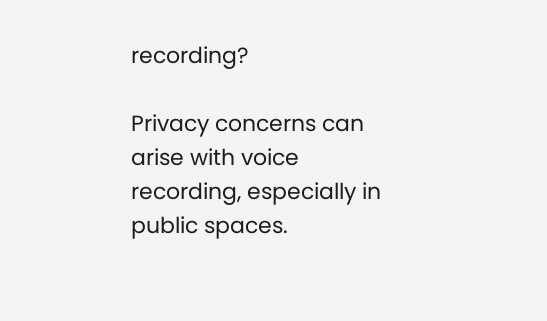recording?

Privacy concerns can arise with voice recording, especially in public spaces.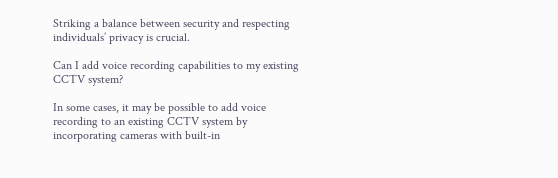Striking a balance between security and respecting individuals’ privacy is crucial.

Can I add voice recording capabilities to my existing CCTV system?

In some cases, it may be possible to add voice recording to an existing CCTV system by incorporating cameras with built-in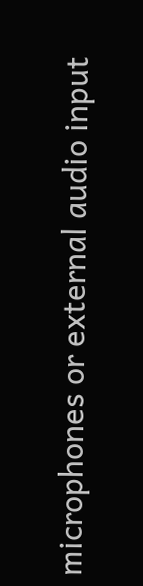microphones or external audio input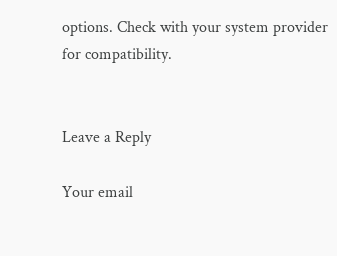options. Check with your system provider for compatibility.


Leave a Reply

Your email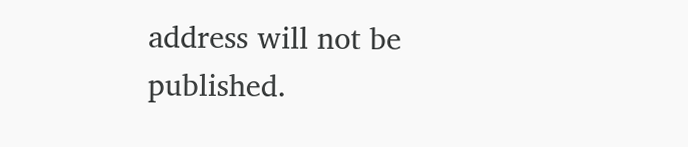address will not be published.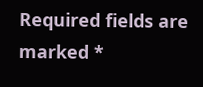Required fields are marked *